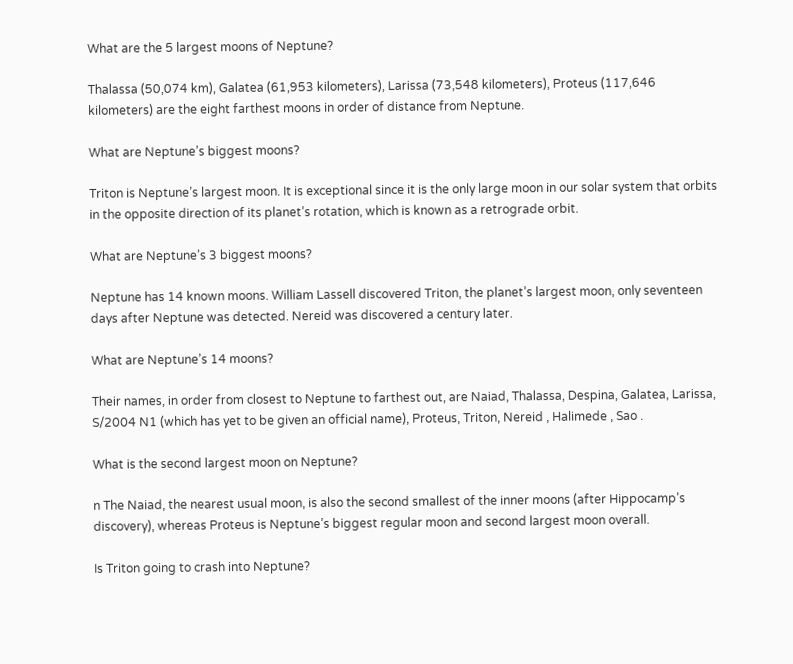What are the 5 largest moons of Neptune?

Thalassa (50,074 km), Galatea (61,953 kilometers), Larissa (73,548 kilometers), Proteus (117,646 kilometers) are the eight farthest moons in order of distance from Neptune.

What are Neptune’s biggest moons?

Triton is Neptune’s largest moon. It is exceptional since it is the only large moon in our solar system that orbits in the opposite direction of its planet’s rotation, which is known as a retrograde orbit.

What are Neptune’s 3 biggest moons?

Neptune has 14 known moons. William Lassell discovered Triton, the planet’s largest moon, only seventeen days after Neptune was detected. Nereid was discovered a century later.

What are Neptune’s 14 moons?

Their names, in order from closest to Neptune to farthest out, are Naiad, Thalassa, Despina, Galatea, Larissa, S/2004 N1 (which has yet to be given an official name), Proteus, Triton, Nereid , Halimede , Sao .

What is the second largest moon on Neptune?

n The Naiad, the nearest usual moon, is also the second smallest of the inner moons (after Hippocamp’s discovery), whereas Proteus is Neptune’s biggest regular moon and second largest moon overall.

Is Triton going to crash into Neptune?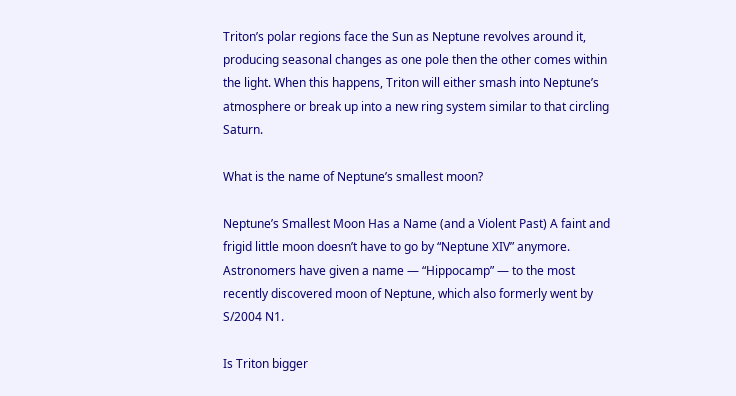Triton’s polar regions face the Sun as Neptune revolves around it, producing seasonal changes as one pole then the other comes within the light. When this happens, Triton will either smash into Neptune’s atmosphere or break up into a new ring system similar to that circling Saturn.

What is the name of Neptune’s smallest moon?

Neptune’s Smallest Moon Has a Name (and a Violent Past) A faint and frigid little moon doesn’t have to go by “Neptune XIV” anymore. Astronomers have given a name — “Hippocamp” — to the most recently discovered moon of Neptune, which also formerly went by S/2004 N1.

Is Triton bigger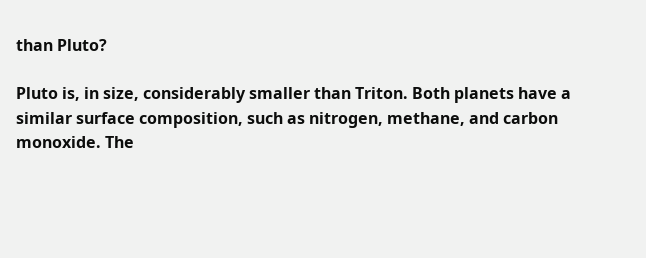than Pluto?

Pluto is, in size, considerably smaller than Triton. Both planets have a similar surface composition, such as nitrogen, methane, and carbon monoxide. The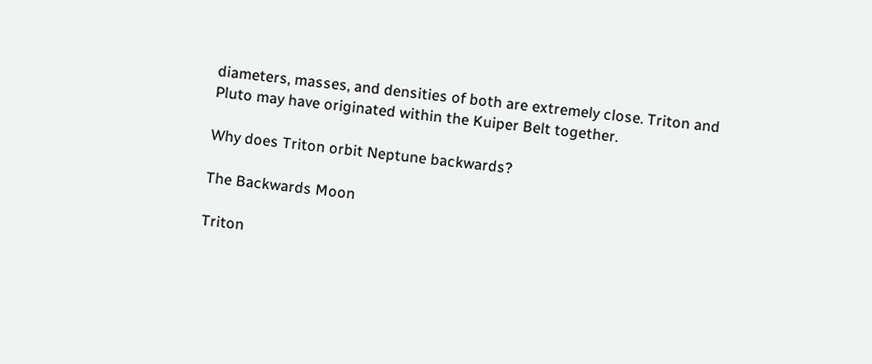diameters, masses, and densities of both are extremely close. Triton and Pluto may have originated within the Kuiper Belt together.

Why does Triton orbit Neptune backwards?

The Backwards Moon

Triton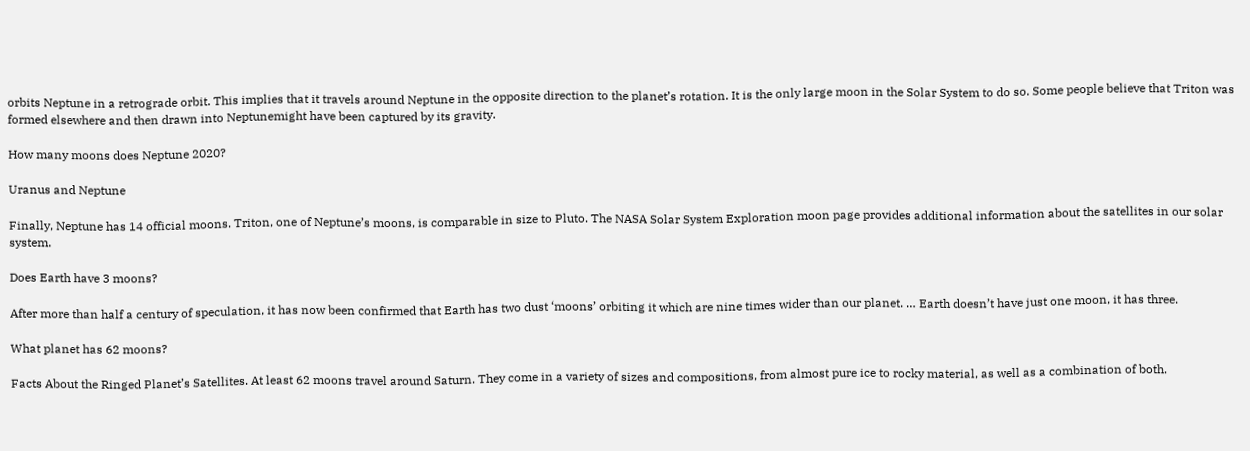orbits Neptune in a retrograde orbit. This implies that it travels around Neptune in the opposite direction to the planet’s rotation. It is the only large moon in the Solar System to do so. Some people believe that Triton was formed elsewhere and then drawn into Neptunemight have been captured by its gravity.

How many moons does Neptune 2020?

Uranus and Neptune

Finally, Neptune has 14 official moons. Triton, one of Neptune’s moons, is comparable in size to Pluto. The NASA Solar System Exploration moon page provides additional information about the satellites in our solar system.

Does Earth have 3 moons?

After more than half a century of speculation, it has now been confirmed that Earth has two dust ‘moons’ orbiting it which are nine times wider than our planet. … Earth doesn’t have just one moon, it has three.

What planet has 62 moons?

Facts About the Ringed Planet’s Satellites. At least 62 moons travel around Saturn. They come in a variety of sizes and compositions, from almost pure ice to rocky material, as well as a combination of both.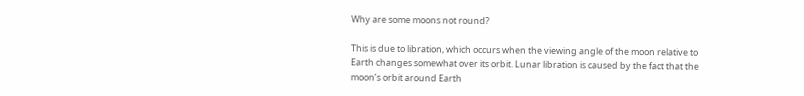Why are some moons not round?

This is due to libration, which occurs when the viewing angle of the moon relative to Earth changes somewhat over its orbit. Lunar libration is caused by the fact that the moon’s orbit around Earth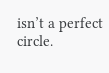isn’t a perfect circle.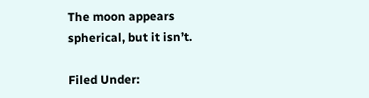The moon appears spherical, but it isn’t.

Filed Under: